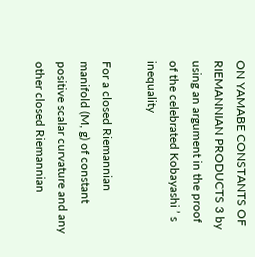ON YAMABE CONSTANTS OF RIEMANNIAN PRODUCTS 3 by using an argument in the proof of the celebrated Kobayashi ’ s inequality

For a closed Riemannian manifold (M, g) of constant positive scalar curvature and any other closed Riemannian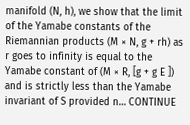manifold (N, h), we show that the limit of the Yamabe constants of the Riemannian products (M × N, g + rh) as r goes to infinity is equal to the Yamabe constant of (M × R, [g + g E ]) and is strictly less than the Yamabe invariant of S provided n… CONTINUE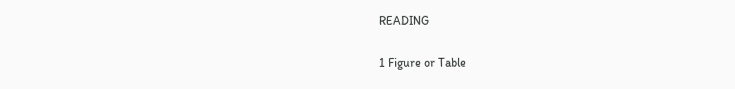READING

1 Figure or Table